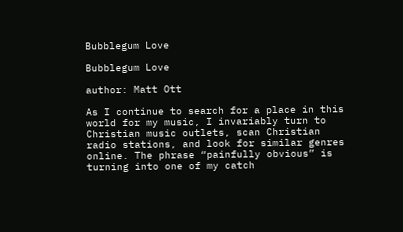Bubblegum Love

Bubblegum Love

author: Matt Ott

As I continue to search for a place in this world for my music, I invariably turn to Christian music outlets, scan Christian radio stations, and look for similar genres online. The phrase “painfully obvious” is turning into one of my catch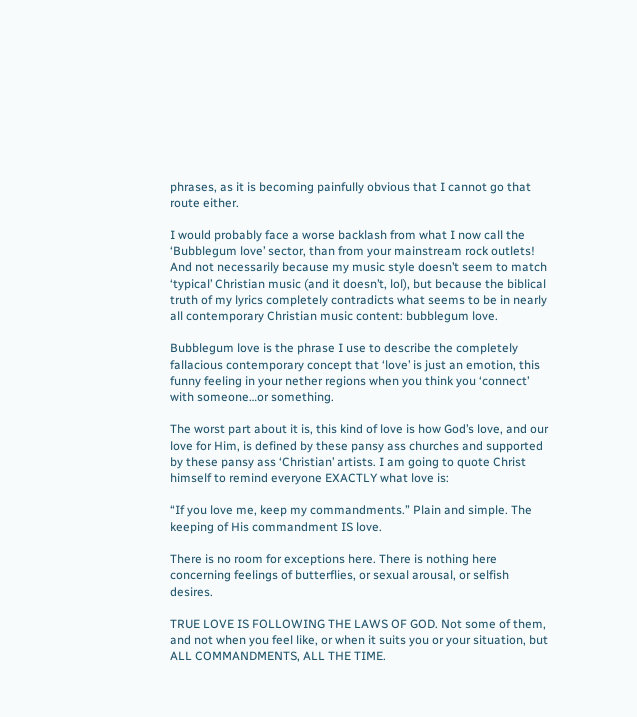phrases, as it is becoming painfully obvious that I cannot go that route either.

I would probably face a worse backlash from what I now call the ‘Bubblegum love’ sector, than from your mainstream rock outlets! And not necessarily because my music style doesn’t seem to match ‘typical’ Christian music (and it doesn’t, lol), but because the biblical truth of my lyrics completely contradicts what seems to be in nearly all contemporary Christian music content: bubblegum love.

Bubblegum love is the phrase I use to describe the completely fallacious contemporary concept that ‘love’ is just an emotion, this funny feeling in your nether regions when you think you ‘connect’ with someone…or something.

The worst part about it is, this kind of love is how God’s love, and our love for Him, is defined by these pansy ass churches and supported by these pansy ass ‘Christian’ artists. I am going to quote Christ himself to remind everyone EXACTLY what love is:

“If you love me, keep my commandments.” Plain and simple. The keeping of His commandment IS love.

There is no room for exceptions here. There is nothing here concerning feelings of butterflies, or sexual arousal, or selfish desires.

TRUE LOVE IS FOLLOWING THE LAWS OF GOD. Not some of them, and not when you feel like, or when it suits you or your situation, but ALL COMMANDMENTS, ALL THE TIME.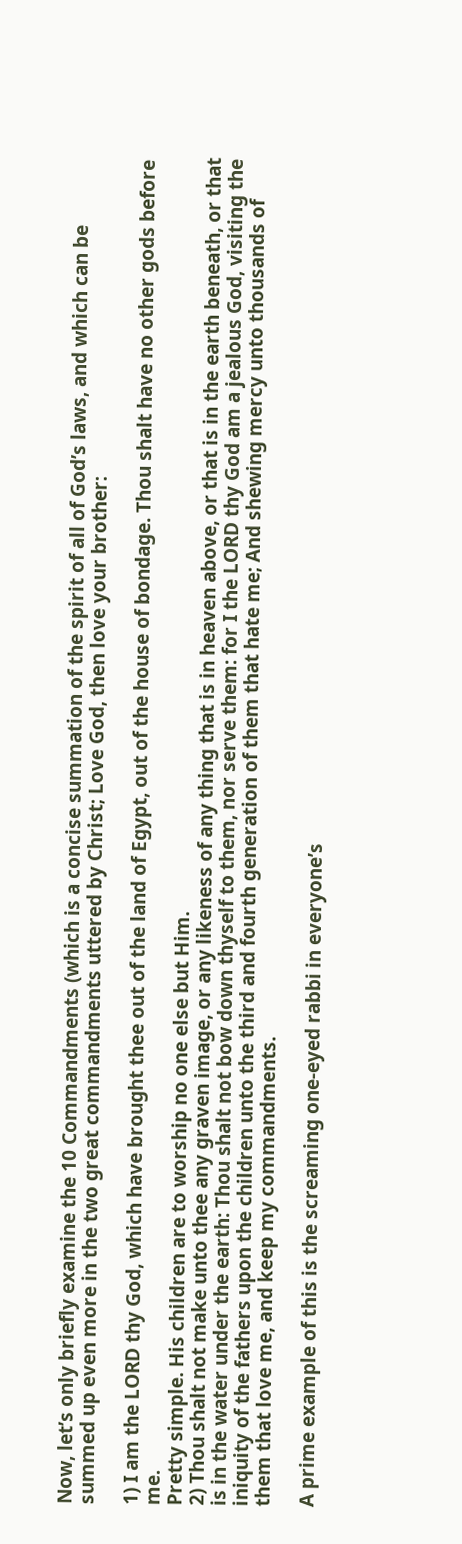Now, let’s only briefly examine the 10 Commandments (which is a concise summation of the spirit of all of God’s laws, and which can be summed up even more in the two great commandments uttered by Christ; Love God, then love your brother:

1) I am the LORD thy God, which have brought thee out of the land of Egypt, out of the house of bondage. Thou shalt have no other gods before me.
Pretty simple. His children are to worship no one else but Him.
2) Thou shalt not make unto thee any graven image, or any likeness of any thing that is in heaven above, or that is in the earth beneath, or that is in the water under the earth: Thou shalt not bow down thyself to them, nor serve them: for I the LORD thy God am a jealous God, visiting the iniquity of the fathers upon the children unto the third and fourth generation of them that hate me; And shewing mercy unto thousands of them that love me, and keep my commandments.

A prime example of this is the screaming one-eyed rabbi in everyone’s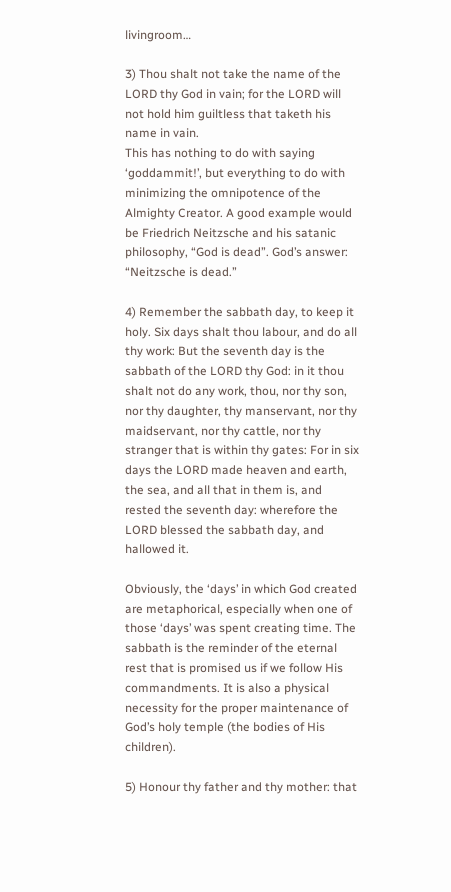livingroom…

3) Thou shalt not take the name of the LORD thy God in vain; for the LORD will not hold him guiltless that taketh his name in vain.
This has nothing to do with saying ‘goddammit!’, but everything to do with minimizing the omnipotence of the Almighty Creator. A good example would be Friedrich Neitzsche and his satanic philosophy, “God is dead”. God’s answer: “Neitzsche is dead.”

4) Remember the sabbath day, to keep it holy. Six days shalt thou labour, and do all thy work: But the seventh day is the sabbath of the LORD thy God: in it thou shalt not do any work, thou, nor thy son, nor thy daughter, thy manservant, nor thy maidservant, nor thy cattle, nor thy stranger that is within thy gates: For in six days the LORD made heaven and earth, the sea, and all that in them is, and rested the seventh day: wherefore the LORD blessed the sabbath day, and hallowed it.

Obviously, the ‘days’ in which God created are metaphorical, especially when one of those ‘days’ was spent creating time. The sabbath is the reminder of the eternal rest that is promised us if we follow His commandments. It is also a physical necessity for the proper maintenance of God’s holy temple (the bodies of His children).

5) Honour thy father and thy mother: that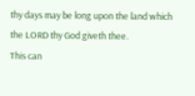thy days may be long upon the land which the LORD thy God giveth thee.
This can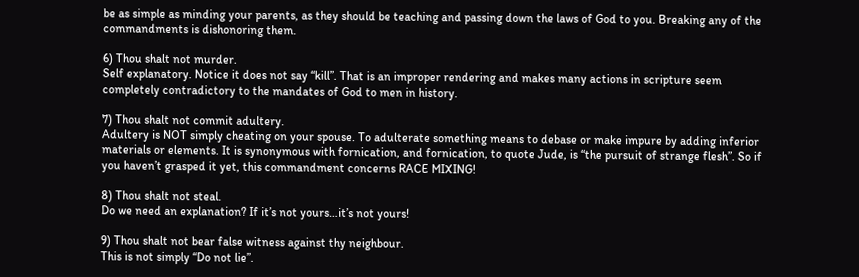be as simple as minding your parents, as they should be teaching and passing down the laws of God to you. Breaking any of the commandments is dishonoring them.

6) Thou shalt not murder.
Self explanatory. Notice it does not say “kill”. That is an improper rendering and makes many actions in scripture seem completely contradictory to the mandates of God to men in history.

7) Thou shalt not commit adultery.
Adultery is NOT simply cheating on your spouse. To adulterate something means to debase or make impure by adding inferior materials or elements. It is synonymous with fornication, and fornication, to quote Jude, is “the pursuit of strange flesh”. So if you haven’t grasped it yet, this commandment concerns RACE MIXING!

8) Thou shalt not steal.
Do we need an explanation? If it’s not yours…it’s not yours!

9) Thou shalt not bear false witness against thy neighbour.
This is not simply “Do not lie”.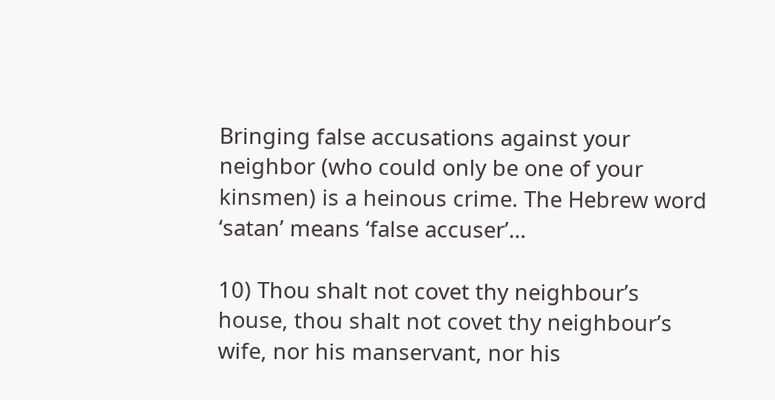Bringing false accusations against your neighbor (who could only be one of your kinsmen) is a heinous crime. The Hebrew word ‘satan’ means ‘false accuser’…

10) Thou shalt not covet thy neighbour’s house, thou shalt not covet thy neighbour’s wife, nor his manservant, nor his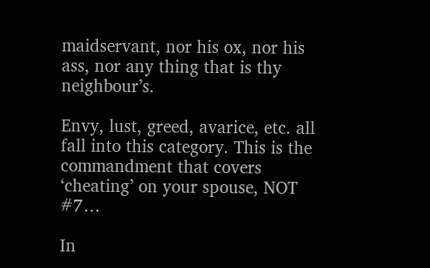maidservant, nor his ox, nor his ass, nor any thing that is thy neighbour’s.

Envy, lust, greed, avarice, etc. all fall into this category. This is the commandment that covers ‘cheating’ on your spouse, NOT #7…

In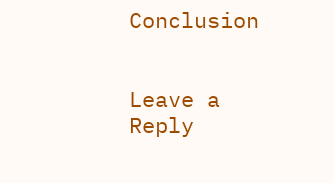Conclusion


Leave a Reply